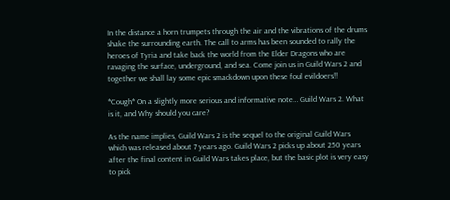In the distance a horn trumpets through the air and the vibrations of the drums shake the surrounding earth. The call to arms has been sounded to rally the heroes of Tyria and take back the world from the Elder Dragons who are ravaging the surface, underground, and sea. Come join us in Guild Wars 2 and together we shall lay some epic smackdown upon these foul evildoers!!

*Cough* On a slightly more serious and informative note… Guild Wars 2. What is it, and Why should you care?

As the name implies, Guild Wars 2 is the sequel to the original Guild Wars which was released about 7 years ago. Guild Wars 2 picks up about 250 years after the final content in Guild Wars takes place, but the basic plot is very easy to pick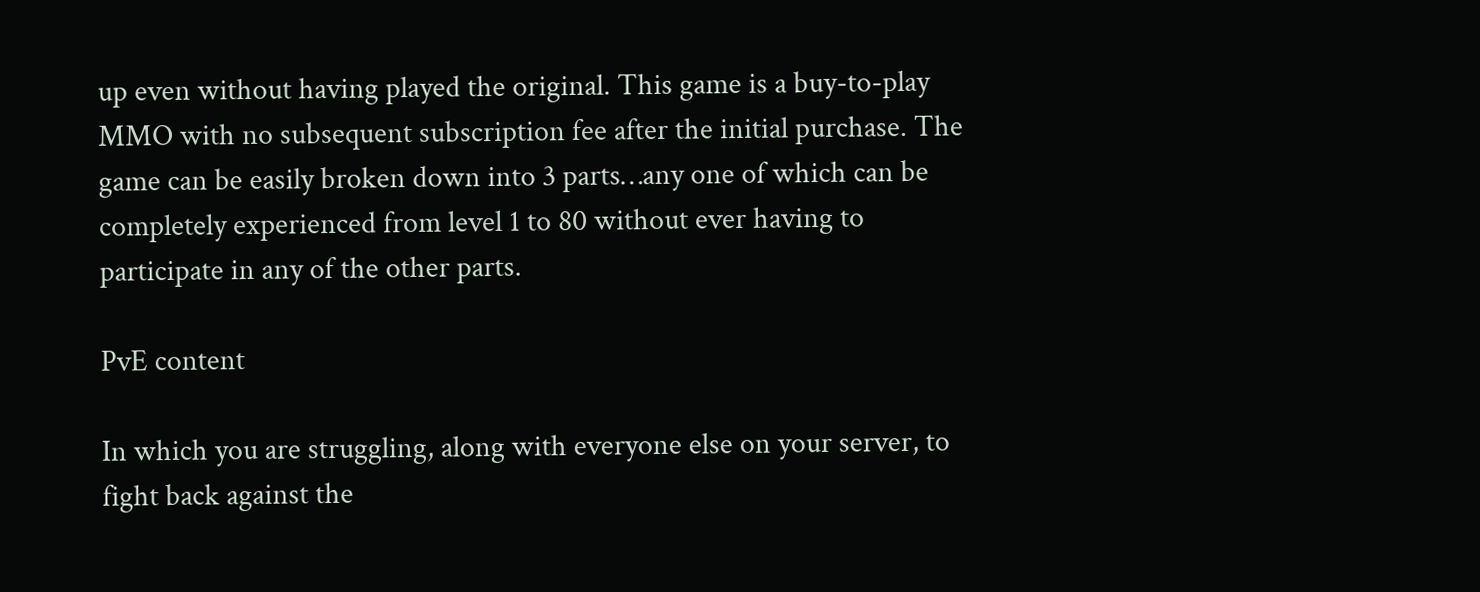up even without having played the original. This game is a buy-to-play MMO with no subsequent subscription fee after the initial purchase. The game can be easily broken down into 3 parts…any one of which can be completely experienced from level 1 to 80 without ever having to participate in any of the other parts.

PvE content

In which you are struggling, along with everyone else on your server, to fight back against the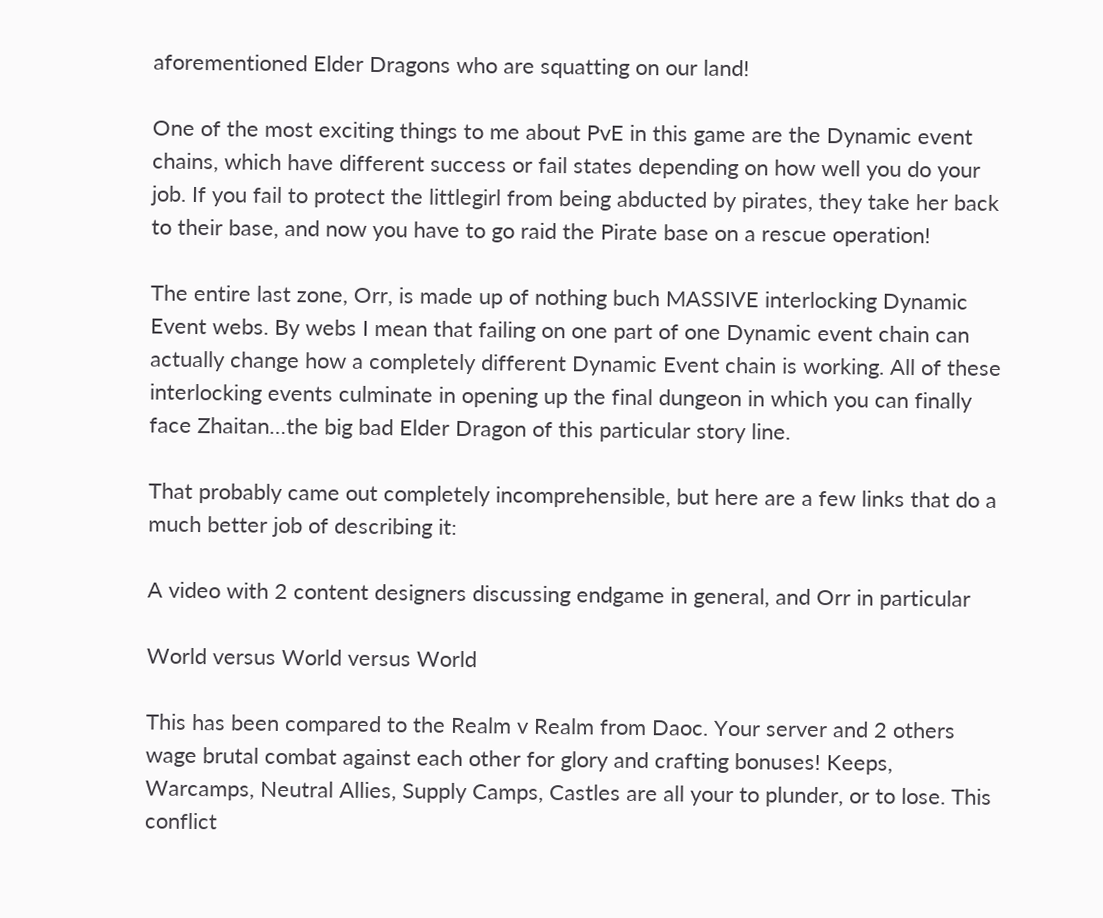aforementioned Elder Dragons who are squatting on our land!

One of the most exciting things to me about PvE in this game are the Dynamic event chains, which have different success or fail states depending on how well you do your job. If you fail to protect the littlegirl from being abducted by pirates, they take her back to their base, and now you have to go raid the Pirate base on a rescue operation!

The entire last zone, Orr, is made up of nothing buch MASSIVE interlocking Dynamic Event webs. By webs I mean that failing on one part of one Dynamic event chain can actually change how a completely different Dynamic Event chain is working. All of these interlocking events culminate in opening up the final dungeon in which you can finally face Zhaitan…the big bad Elder Dragon of this particular story line.

That probably came out completely incomprehensible, but here are a few links that do a much better job of describing it:

A video with 2 content designers discussing endgame in general, and Orr in particular

World versus World versus World

This has been compared to the Realm v Realm from Daoc. Your server and 2 others wage brutal combat against each other for glory and crafting bonuses! Keeps, Warcamps, Neutral Allies, Supply Camps, Castles are all your to plunder, or to lose. This conflict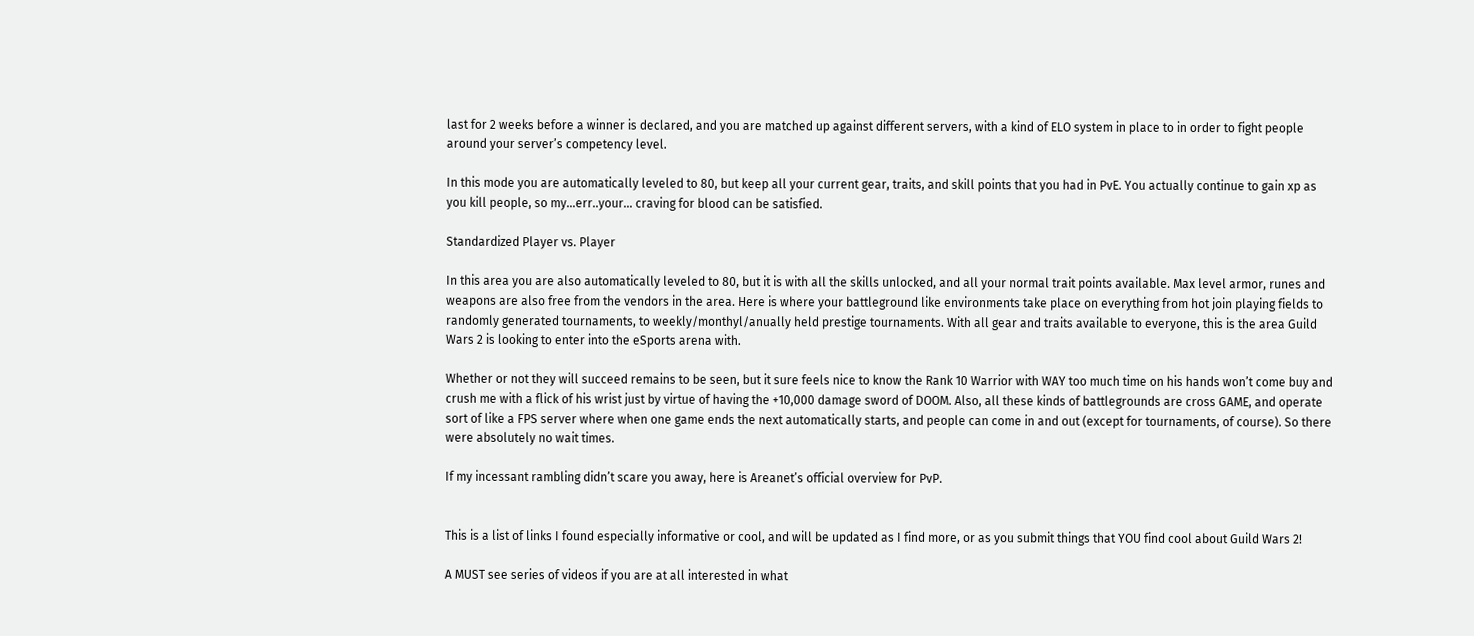last for 2 weeks before a winner is declared, and you are matched up against different servers, with a kind of ELO system in place to in order to fight people around your server’s competency level.

In this mode you are automatically leveled to 80, but keep all your current gear, traits, and skill points that you had in PvE. You actually continue to gain xp as you kill people, so my…err..your… craving for blood can be satisfied.

Standardized Player vs. Player

In this area you are also automatically leveled to 80, but it is with all the skills unlocked, and all your normal trait points available. Max level armor, runes and weapons are also free from the vendors in the area. Here is where your battleground like environments take place on everything from hot join playing fields to randomly generated tournaments, to weekly/monthyl/anually held prestige tournaments. With all gear and traits available to everyone, this is the area Guild Wars 2 is looking to enter into the eSports arena with.

Whether or not they will succeed remains to be seen, but it sure feels nice to know the Rank 10 Warrior with WAY too much time on his hands won’t come buy and crush me with a flick of his wrist just by virtue of having the +10,000 damage sword of DOOM. Also, all these kinds of battlegrounds are cross GAME, and operate sort of like a FPS server where when one game ends the next automatically starts, and people can come in and out (except for tournaments, of course). So there were absolutely no wait times.

If my incessant rambling didn’t scare you away, here is Areanet’s official overview for PvP.


This is a list of links I found especially informative or cool, and will be updated as I find more, or as you submit things that YOU find cool about Guild Wars 2!

A MUST see series of videos if you are at all interested in what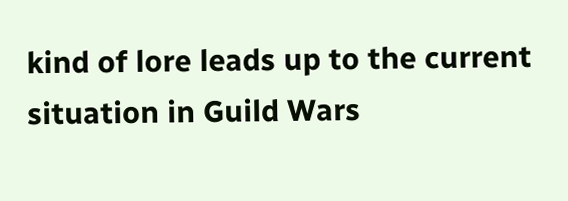kind of lore leads up to the current situation in Guild Wars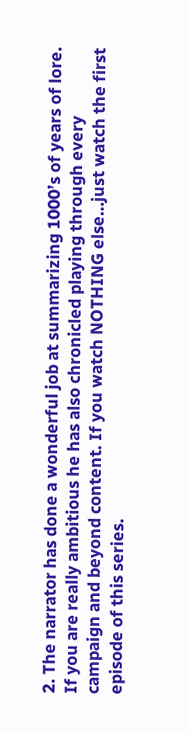2. The narrator has done a wonderful job at summarizing 1000’s of years of lore. If you are really ambitious he has also chronicled playing through every campaign and beyond content. If you watch NOTHING else…just watch the first episode of this series.